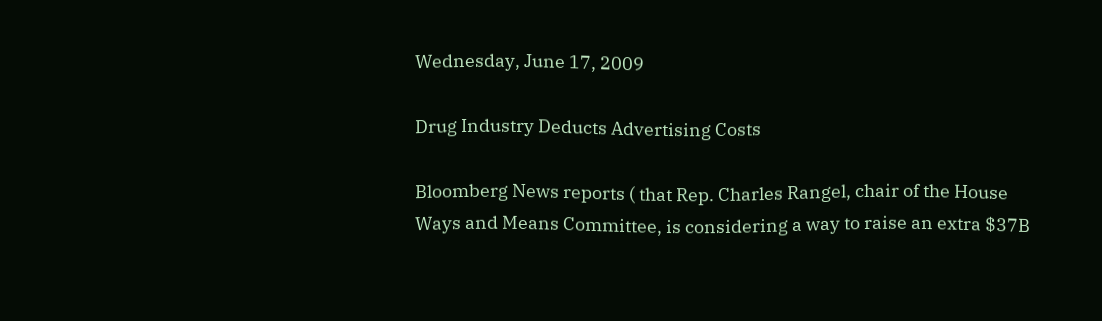Wednesday, June 17, 2009

Drug Industry Deducts Advertising Costs

Bloomberg News reports ( that Rep. Charles Rangel, chair of the House Ways and Means Committee, is considering a way to raise an extra $37B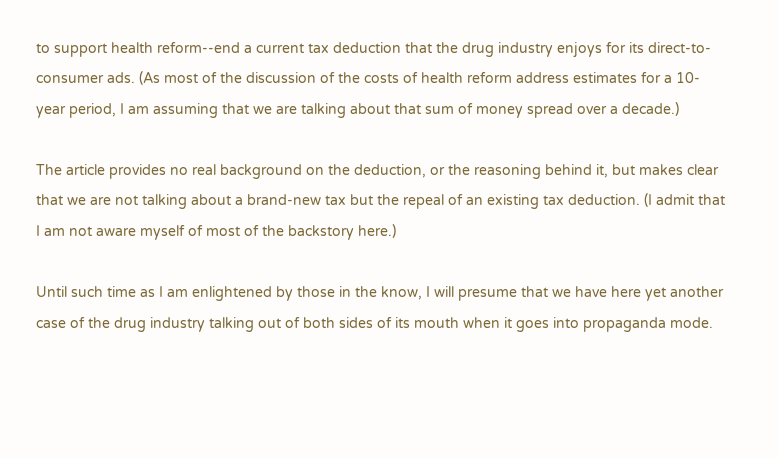to support health reform--end a current tax deduction that the drug industry enjoys for its direct-to-consumer ads. (As most of the discussion of the costs of health reform address estimates for a 10-year period, I am assuming that we are talking about that sum of money spread over a decade.)

The article provides no real background on the deduction, or the reasoning behind it, but makes clear that we are not talking about a brand-new tax but the repeal of an existing tax deduction. (I admit that I am not aware myself of most of the backstory here.)

Until such time as I am enlightened by those in the know, I will presume that we have here yet another case of the drug industry talking out of both sides of its mouth when it goes into propaganda mode.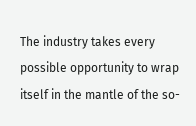The industry takes every possible opportunity to wrap itself in the mantle of the so-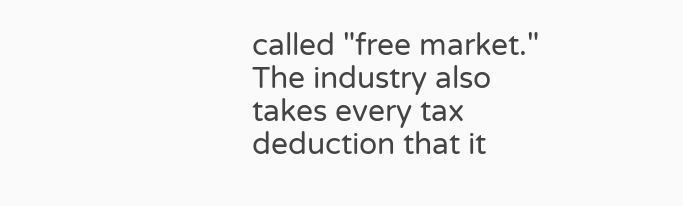called "free market." The industry also takes every tax deduction that it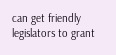can get friendly legislators to grant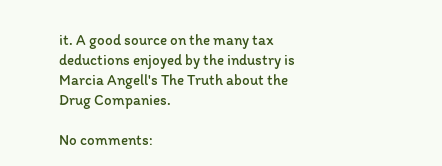it. A good source on the many tax deductions enjoyed by the industry is Marcia Angell's The Truth about the Drug Companies.

No comments: